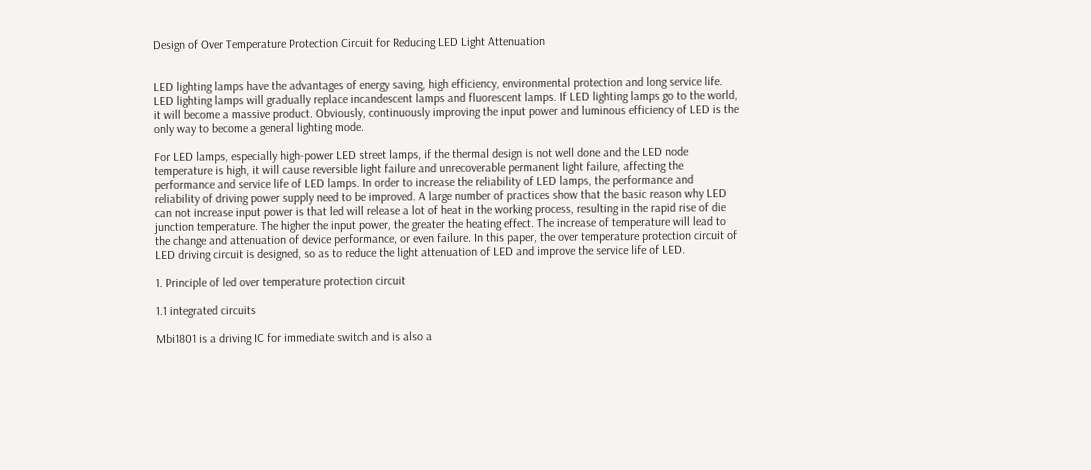Design of Over Temperature Protection Circuit for Reducing LED Light Attenuation


LED lighting lamps have the advantages of energy saving, high efficiency, environmental protection and long service life. LED lighting lamps will gradually replace incandescent lamps and fluorescent lamps. If LED lighting lamps go to the world, it will become a massive product. Obviously, continuously improving the input power and luminous efficiency of LED is the only way to become a general lighting mode.

For LED lamps, especially high-power LED street lamps, if the thermal design is not well done and the LED node temperature is high, it will cause reversible light failure and unrecoverable permanent light failure, affecting the performance and service life of LED lamps. In order to increase the reliability of LED lamps, the performance and reliability of driving power supply need to be improved. A large number of practices show that the basic reason why LED can not increase input power is that led will release a lot of heat in the working process, resulting in the rapid rise of die junction temperature. The higher the input power, the greater the heating effect. The increase of temperature will lead to the change and attenuation of device performance, or even failure. In this paper, the over temperature protection circuit of LED driving circuit is designed, so as to reduce the light attenuation of LED and improve the service life of LED.

1. Principle of led over temperature protection circuit

1.1 integrated circuits

Mbi1801 is a driving IC for immediate switch and is also a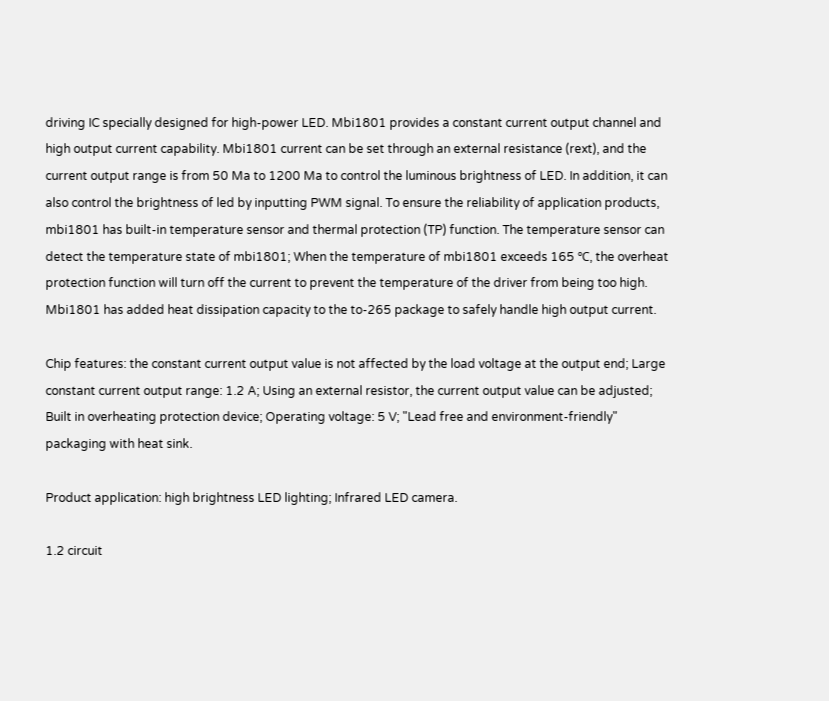driving IC specially designed for high-power LED. Mbi1801 provides a constant current output channel and high output current capability. Mbi1801 current can be set through an external resistance (rext), and the current output range is from 50 Ma to 1200 Ma to control the luminous brightness of LED. In addition, it can also control the brightness of led by inputting PWM signal. To ensure the reliability of application products, mbi1801 has built-in temperature sensor and thermal protection (TP) function. The temperature sensor can detect the temperature state of mbi1801; When the temperature of mbi1801 exceeds 165 ℃, the overheat protection function will turn off the current to prevent the temperature of the driver from being too high. Mbi1801 has added heat dissipation capacity to the to-265 package to safely handle high output current.

Chip features: the constant current output value is not affected by the load voltage at the output end; Large constant current output range: 1.2 A; Using an external resistor, the current output value can be adjusted; Built in overheating protection device; Operating voltage: 5 V; "Lead free and environment-friendly" packaging with heat sink.

Product application: high brightness LED lighting; Infrared LED camera.

1.2 circuit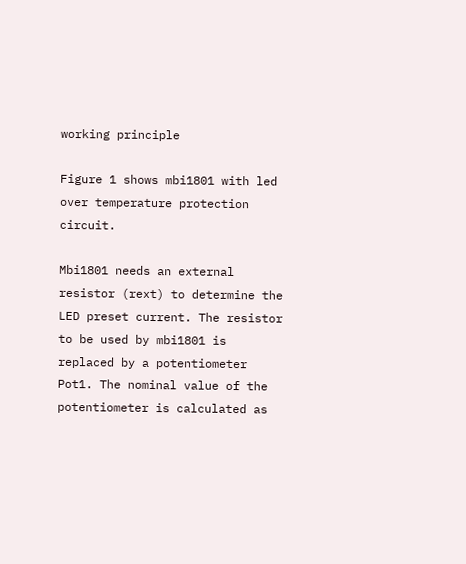working principle

Figure 1 shows mbi1801 with led over temperature protection circuit.

Mbi1801 needs an external resistor (rext) to determine the LED preset current. The resistor to be used by mbi1801 is replaced by a potentiometer Pot1. The nominal value of the potentiometer is calculated as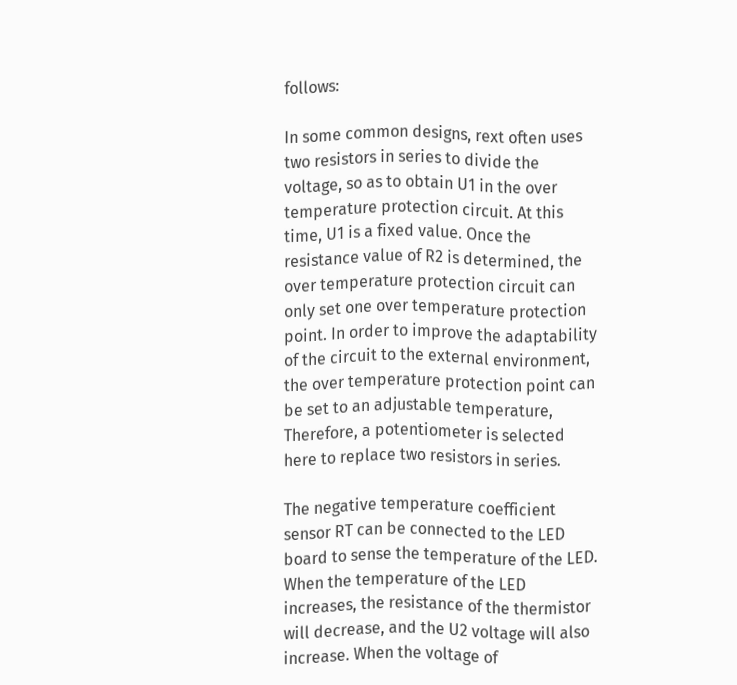follows:

In some common designs, rext often uses two resistors in series to divide the voltage, so as to obtain U1 in the over temperature protection circuit. At this time, U1 is a fixed value. Once the resistance value of R2 is determined, the over temperature protection circuit can only set one over temperature protection point. In order to improve the adaptability of the circuit to the external environment, the over temperature protection point can be set to an adjustable temperature, Therefore, a potentiometer is selected here to replace two resistors in series.

The negative temperature coefficient sensor RT can be connected to the LED board to sense the temperature of the LED. When the temperature of the LED increases, the resistance of the thermistor will decrease, and the U2 voltage will also increase. When the voltage of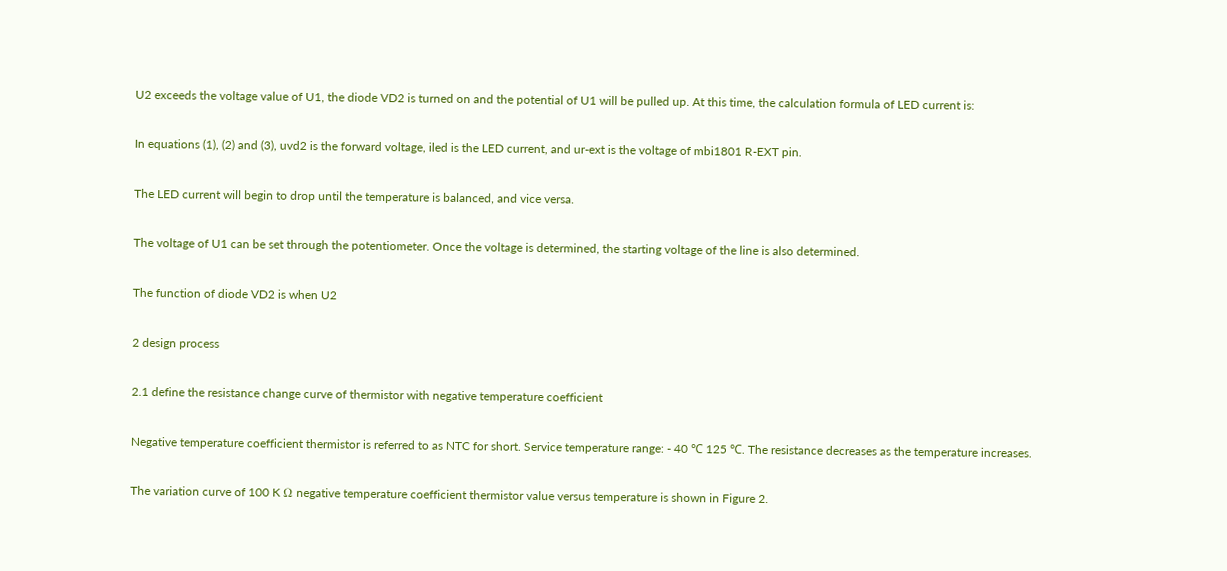U2 exceeds the voltage value of U1, the diode VD2 is turned on and the potential of U1 will be pulled up. At this time, the calculation formula of LED current is:

In equations (1), (2) and (3), uvd2 is the forward voltage, iled is the LED current, and ur-ext is the voltage of mbi1801 R-EXT pin.

The LED current will begin to drop until the temperature is balanced, and vice versa.

The voltage of U1 can be set through the potentiometer. Once the voltage is determined, the starting voltage of the line is also determined.

The function of diode VD2 is when U2

2 design process

2.1 define the resistance change curve of thermistor with negative temperature coefficient

Negative temperature coefficient thermistor is referred to as NTC for short. Service temperature range: - 40 ℃ 125 ℃. The resistance decreases as the temperature increases.

The variation curve of 100 K Ω negative temperature coefficient thermistor value versus temperature is shown in Figure 2.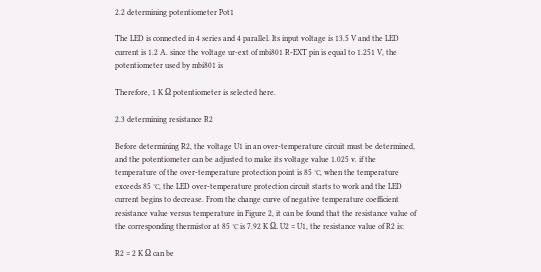2.2 determining potentiometer Pot1

The LED is connected in 4 series and 4 parallel. Its input voltage is 13.5 V and the LED current is 1.2 A. since the voltage ur-ext of mbi801 R-EXT pin is equal to 1.251 V, the potentiometer used by mbi801 is

Therefore, 1 K Ω potentiometer is selected here.

2.3 determining resistance R2

Before determining R2, the voltage U1 in an over-temperature circuit must be determined, and the potentiometer can be adjusted to make its voltage value 1.025 v. if the temperature of the over-temperature protection point is 85 ℃, when the temperature exceeds 85 ℃, the LED over-temperature protection circuit starts to work and the LED current begins to decrease. From the change curve of negative temperature coefficient resistance value versus temperature in Figure 2, it can be found that the resistance value of the corresponding thermistor at 85 ℃ is 7.92 K Ω. U2 = U1, the resistance value of R2 is:

R2 = 2 K Ω can be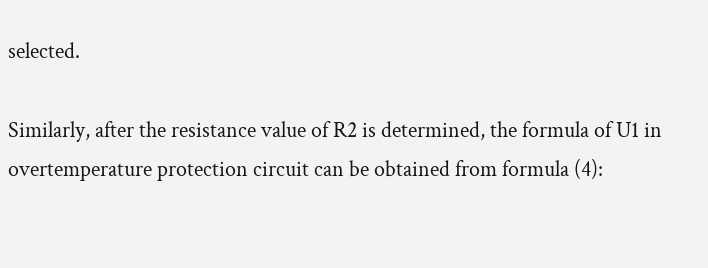selected.

Similarly, after the resistance value of R2 is determined, the formula of U1 in overtemperature protection circuit can be obtained from formula (4):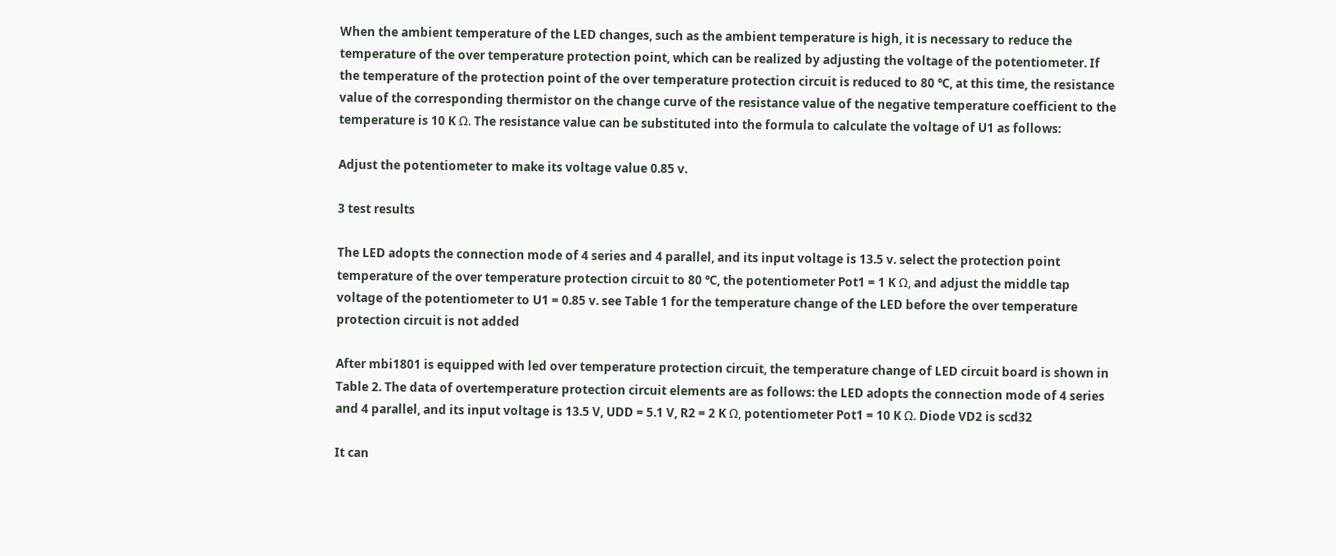When the ambient temperature of the LED changes, such as the ambient temperature is high, it is necessary to reduce the temperature of the over temperature protection point, which can be realized by adjusting the voltage of the potentiometer. If the temperature of the protection point of the over temperature protection circuit is reduced to 80 ℃, at this time, the resistance value of the corresponding thermistor on the change curve of the resistance value of the negative temperature coefficient to the temperature is 10 K Ω. The resistance value can be substituted into the formula to calculate the voltage of U1 as follows:

Adjust the potentiometer to make its voltage value 0.85 v.

3 test results

The LED adopts the connection mode of 4 series and 4 parallel, and its input voltage is 13.5 v. select the protection point temperature of the over temperature protection circuit to 80 ℃, the potentiometer Pot1 = 1 K Ω, and adjust the middle tap voltage of the potentiometer to U1 = 0.85 v. see Table 1 for the temperature change of the LED before the over temperature protection circuit is not added

After mbi1801 is equipped with led over temperature protection circuit, the temperature change of LED circuit board is shown in Table 2. The data of overtemperature protection circuit elements are as follows: the LED adopts the connection mode of 4 series and 4 parallel, and its input voltage is 13.5 V, UDD = 5.1 V, R2 = 2 K Ω, potentiometer Pot1 = 10 K Ω. Diode VD2 is scd32

It can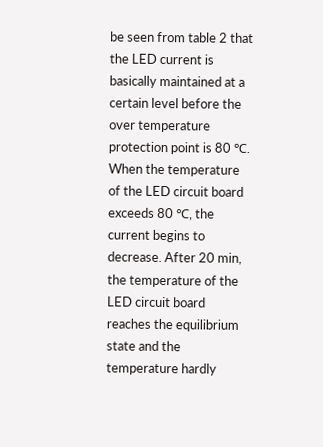be seen from table 2 that the LED current is basically maintained at a certain level before the over temperature protection point is 80 ℃. When the temperature of the LED circuit board exceeds 80 ℃, the current begins to decrease. After 20 min, the temperature of the LED circuit board reaches the equilibrium state and the temperature hardly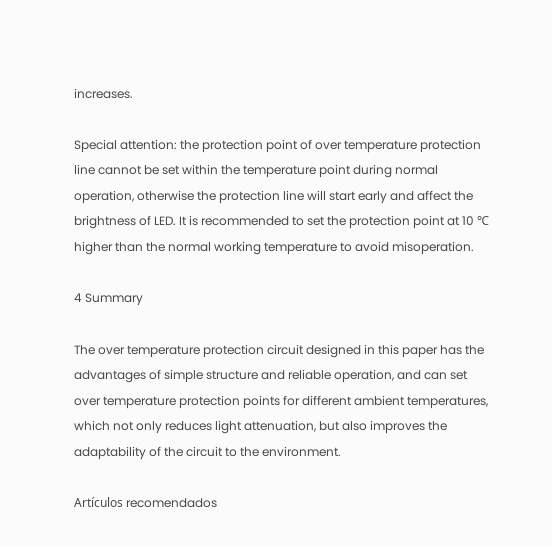increases.

Special attention: the protection point of over temperature protection line cannot be set within the temperature point during normal operation, otherwise the protection line will start early and affect the brightness of LED. It is recommended to set the protection point at 10 ℃ higher than the normal working temperature to avoid misoperation.

4 Summary

The over temperature protection circuit designed in this paper has the advantages of simple structure and reliable operation, and can set over temperature protection points for different ambient temperatures, which not only reduces light attenuation, but also improves the adaptability of the circuit to the environment.

Artículos recomendados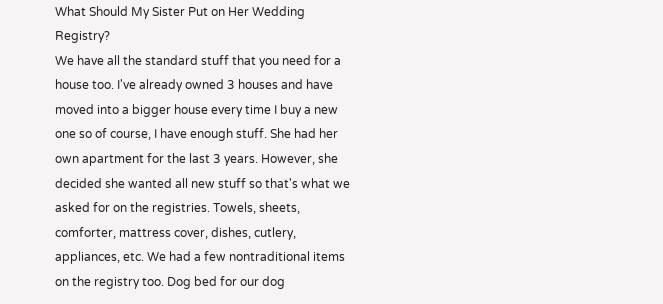What Should My Sister Put on Her Wedding Registry?
We have all the standard stuff that you need for a house too. I've already owned 3 houses and have moved into a bigger house every time I buy a new one so of course, I have enough stuff. She had her own apartment for the last 3 years. However, she decided she wanted all new stuff so that's what we asked for on the registries. Towels, sheets, comforter, mattress cover, dishes, cutlery, appliances, etc. We had a few nontraditional items on the registry too. Dog bed for our dog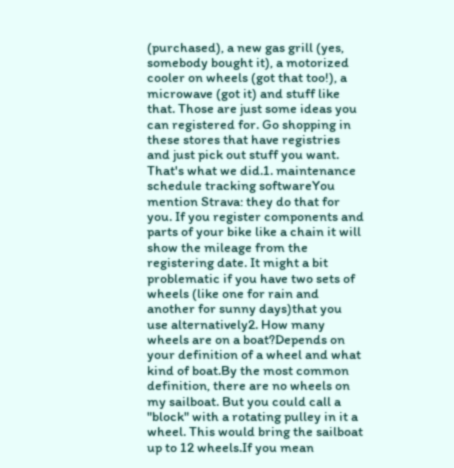(purchased), a new gas grill (yes, somebody bought it), a motorized cooler on wheels (got that too!), a microwave (got it) and stuff like that. Those are just some ideas you can registered for. Go shopping in these stores that have registries and just pick out stuff you want. That's what we did.1. maintenance schedule tracking softwareYou mention Strava: they do that for you. If you register components and parts of your bike like a chain it will show the mileage from the registering date. It might a bit problematic if you have two sets of wheels (like one for rain and another for sunny days)that you use alternatively2. How many wheels are on a boat?Depends on your definition of a wheel and what kind of boat.By the most common definition, there are no wheels on my sailboat. But you could call a "block" with a rotating pulley in it a wheel. This would bring the sailboat up to 12 wheels.If you mean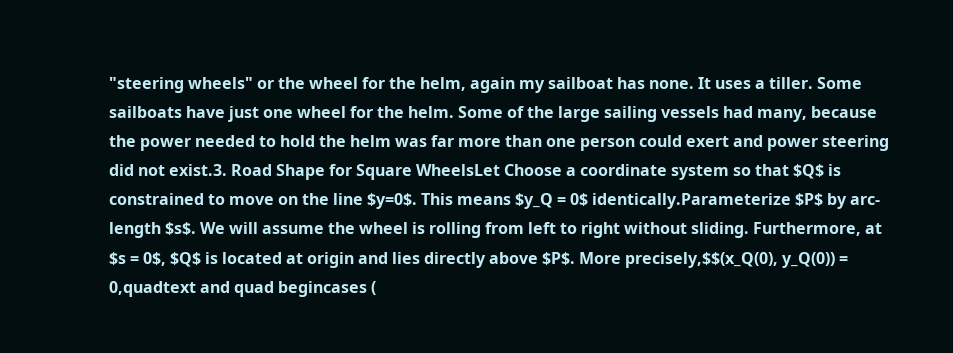"steering wheels" or the wheel for the helm, again my sailboat has none. It uses a tiller. Some sailboats have just one wheel for the helm. Some of the large sailing vessels had many, because the power needed to hold the helm was far more than one person could exert and power steering did not exist.3. Road Shape for Square WheelsLet Choose a coordinate system so that $Q$ is constrained to move on the line $y=0$. This means $y_Q = 0$ identically.Parameterize $P$ by arc-length $s$. We will assume the wheel is rolling from left to right without sliding. Furthermore, at $s = 0$, $Q$ is located at origin and lies directly above $P$. More precisely,$$(x_Q(0), y_Q(0)) = 0,quadtext and quad begincases (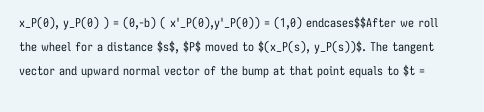x_P(0), y_P(0) ) = (0,-b) ( x'_P(0),y'_P(0)) = (1,0) endcases$$After we roll the wheel for a distance $s$, $P$ moved to $(x_P(s), y_P(s))$. The tangent vector and upward normal vector of the bump at that point equals to $t =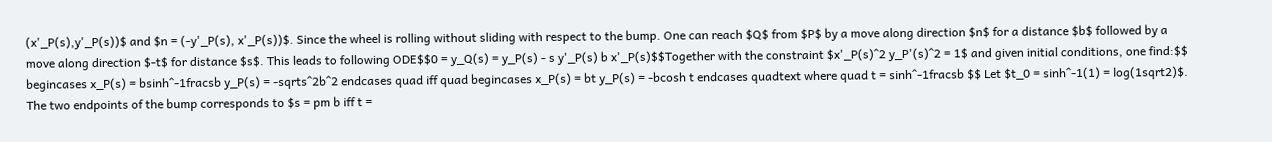(x'_P(s),y'_P(s))$ and $n = (-y'_P(s), x'_P(s))$. Since the wheel is rolling without sliding with respect to the bump. One can reach $Q$ from $P$ by a move along direction $n$ for a distance $b$ followed by a move along direction $-t$ for distance $s$. This leads to following ODE$$0 = y_Q(s) = y_P(s) - s y'_P(s) b x'_P(s)$$Together with the constraint $x'_P(s)^2 y_P'(s)^2 = 1$ and given initial conditions, one find:$$ begincases x_P(s) = bsinh^-1fracsb y_P(s) = -sqrts^2b^2 endcases quad iff quad begincases x_P(s) = bt y_P(s) = -bcosh t endcases quadtext where quad t = sinh^-1fracsb $$ Let $t_0 = sinh^-1(1) = log(1sqrt2)$. The two endpoints of the bump corresponds to $s = pm b iff t =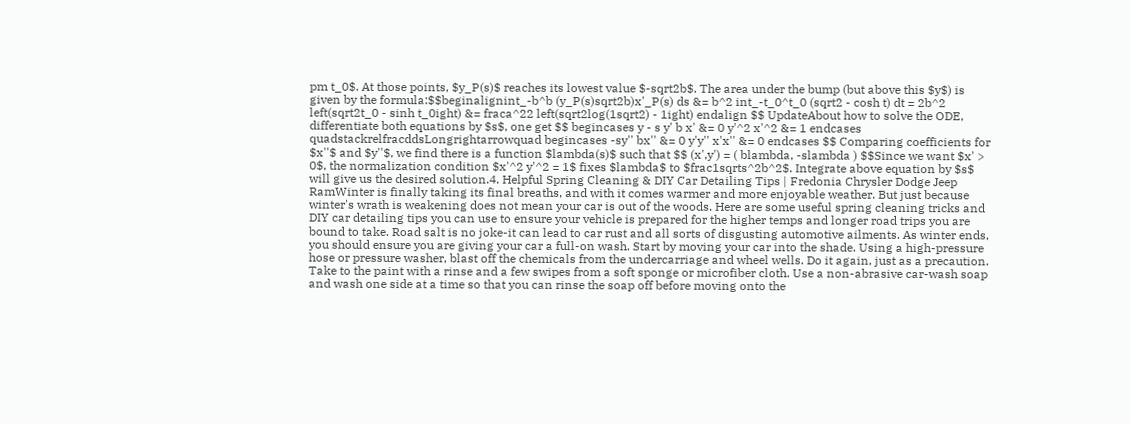pm t_0$. At those points, $y_P(s)$ reaches its lowest value $-sqrt2b$. The area under the bump (but above this $y$) is given by the formula:$$beginalignint_-b^b (y_P(s)sqrt2b)x'_P(s) ds &= b^2 int_-t_0^t_0 (sqrt2 - cosh t) dt = 2b^2 left(sqrt2t_0 - sinh t_0ight) &= fraca^22 left(sqrt2log(1sqrt2) - 1ight) endalign $$ UpdateAbout how to solve the ODE, differentiate both equations by $s$, one get $$ begincases y - s y' b x' &= 0 y'^2 x'^2 &= 1 endcases quadstackrelfracddsLongrightarrowquad begincases -sy'' bx'' &= 0 y'y'' x'x'' &= 0 endcases $$ Comparing coefficients for $x''$ and $y''$, we find there is a function $lambda(s)$ such that $$ (x',y') = ( blambda, -slambda ) $$Since we want $x' > 0$, the normalization condition $x'^2 y'^2 = 1$ fixes $lambda$ to $frac1sqrts^2b^2$. Integrate above equation by $s$ will give us the desired solution.4. Helpful Spring Cleaning & DIY Car Detailing Tips | Fredonia Chrysler Dodge Jeep RamWinter is finally taking its final breaths, and with it comes warmer and more enjoyable weather. But just because winter's wrath is weakening does not mean your car is out of the woods. Here are some useful spring cleaning tricks and DIY car detailing tips you can use to ensure your vehicle is prepared for the higher temps and longer road trips you are bound to take. Road salt is no joke-it can lead to car rust and all sorts of disgusting automotive ailments. As winter ends, you should ensure you are giving your car a full-on wash. Start by moving your car into the shade. Using a high-pressure hose or pressure washer, blast off the chemicals from the undercarriage and wheel wells. Do it again, just as a precaution. Take to the paint with a rinse and a few swipes from a soft sponge or microfiber cloth. Use a non-abrasive car-wash soap and wash one side at a time so that you can rinse the soap off before moving onto the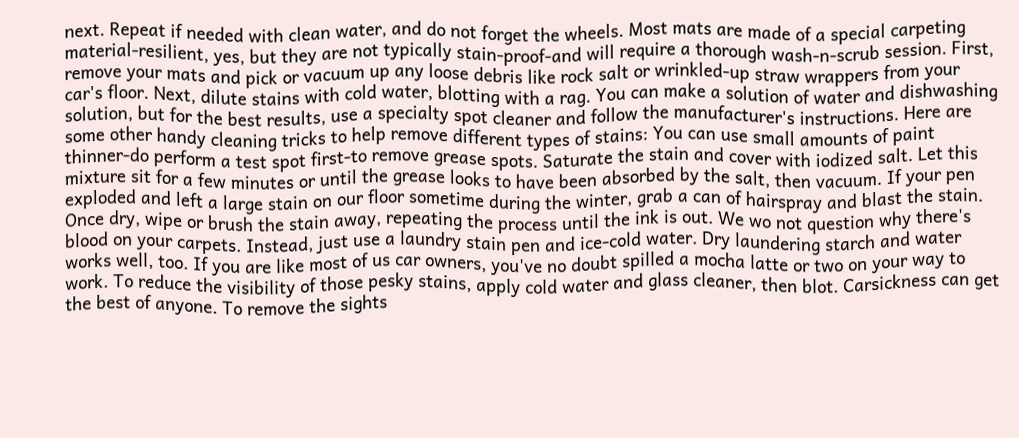next. Repeat if needed with clean water, and do not forget the wheels. Most mats are made of a special carpeting material-resilient, yes, but they are not typically stain-proof-and will require a thorough wash-n-scrub session. First, remove your mats and pick or vacuum up any loose debris like rock salt or wrinkled-up straw wrappers from your car's floor. Next, dilute stains with cold water, blotting with a rag. You can make a solution of water and dishwashing solution, but for the best results, use a specialty spot cleaner and follow the manufacturer's instructions. Here are some other handy cleaning tricks to help remove different types of stains: You can use small amounts of paint thinner-do perform a test spot first-to remove grease spots. Saturate the stain and cover with iodized salt. Let this mixture sit for a few minutes or until the grease looks to have been absorbed by the salt, then vacuum. If your pen exploded and left a large stain on our floor sometime during the winter, grab a can of hairspray and blast the stain. Once dry, wipe or brush the stain away, repeating the process until the ink is out. We wo not question why there's blood on your carpets. Instead, just use a laundry stain pen and ice-cold water. Dry laundering starch and water works well, too. If you are like most of us car owners, you've no doubt spilled a mocha latte or two on your way to work. To reduce the visibility of those pesky stains, apply cold water and glass cleaner, then blot. Carsickness can get the best of anyone. To remove the sights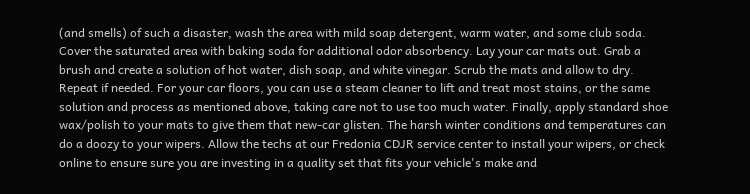(and smells) of such a disaster, wash the area with mild soap detergent, warm water, and some club soda. Cover the saturated area with baking soda for additional odor absorbency. Lay your car mats out. Grab a brush and create a solution of hot water, dish soap, and white vinegar. Scrub the mats and allow to dry. Repeat if needed. For your car floors, you can use a steam cleaner to lift and treat most stains, or the same solution and process as mentioned above, taking care not to use too much water. Finally, apply standard shoe wax/polish to your mats to give them that new-car glisten. The harsh winter conditions and temperatures can do a doozy to your wipers. Allow the techs at our Fredonia CDJR service center to install your wipers, or check online to ensure sure you are investing in a quality set that fits your vehicle's make and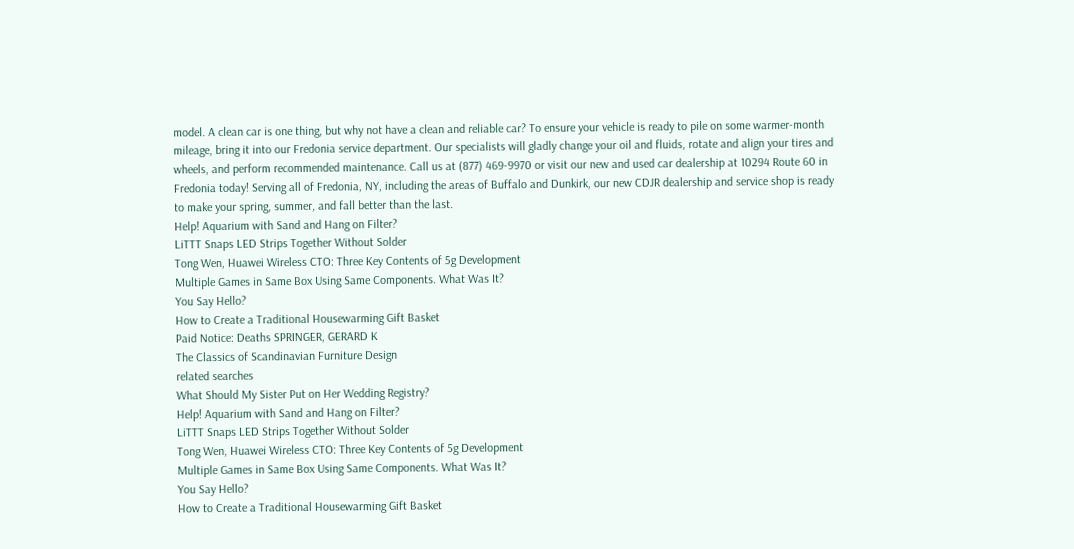model. A clean car is one thing, but why not have a clean and reliable car? To ensure your vehicle is ready to pile on some warmer-month mileage, bring it into our Fredonia service department. Our specialists will gladly change your oil and fluids, rotate and align your tires and wheels, and perform recommended maintenance. Call us at (877) 469-9970 or visit our new and used car dealership at 10294 Route 60 in Fredonia today! Serving all of Fredonia, NY, including the areas of Buffalo and Dunkirk, our new CDJR dealership and service shop is ready to make your spring, summer, and fall better than the last.
Help! Aquarium with Sand and Hang on Filter?
LiTTT Snaps LED Strips Together Without Solder
Tong Wen, Huawei Wireless CTO: Three Key Contents of 5g Development
Multiple Games in Same Box Using Same Components. What Was It?
You Say Hello?
How to Create a Traditional Housewarming Gift Basket
Paid Notice: Deaths SPRINGER, GERARD K
The Classics of Scandinavian Furniture Design
related searches
What Should My Sister Put on Her Wedding Registry?
Help! Aquarium with Sand and Hang on Filter?
LiTTT Snaps LED Strips Together Without Solder
Tong Wen, Huawei Wireless CTO: Three Key Contents of 5g Development
Multiple Games in Same Box Using Same Components. What Was It?
You Say Hello?
How to Create a Traditional Housewarming Gift Basket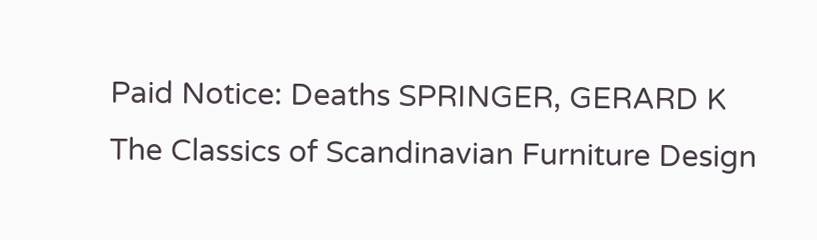Paid Notice: Deaths SPRINGER, GERARD K
The Classics of Scandinavian Furniture Design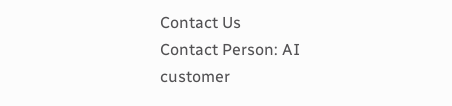Contact Us
Contact Person: AI customer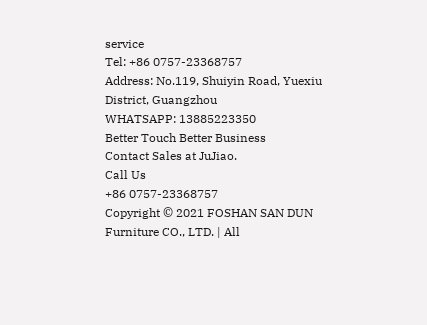service
Tel: +86 0757-23368757
Address: No.119, Shuiyin Road, Yuexiu District, Guangzhou
WHATSAPP: 13885223350
Better Touch Better Business
Contact Sales at JuJiao.
Call Us
+86 0757-23368757
Copyright © 2021 FOSHAN SAN DUN Furniture CO., LTD. | All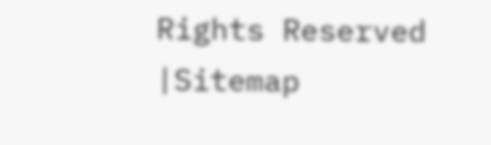Rights Reserved |Sitemap